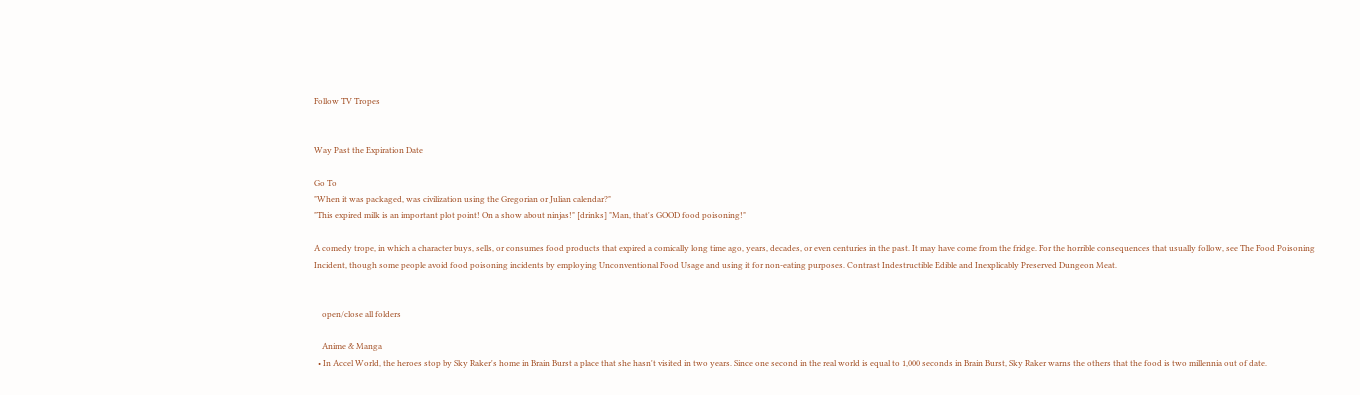Follow TV Tropes


Way Past the Expiration Date

Go To
"When it was packaged, was civilization using the Gregorian or Julian calendar?"
"This expired milk is an important plot point! On a show about ninjas!" [drinks] "Man, that's GOOD food poisoning!"

A comedy trope, in which a character buys, sells, or consumes food products that expired a comically long time ago, years, decades, or even centuries in the past. It may have come from the fridge. For the horrible consequences that usually follow, see The Food Poisoning Incident, though some people avoid food poisoning incidents by employing Unconventional Food Usage and using it for non-eating purposes. Contrast Indestructible Edible and Inexplicably Preserved Dungeon Meat.


    open/close all folders

    Anime & Manga
  • In Accel World, the heroes stop by Sky Raker's home in Brain Burst a place that she hasn't visited in two years. Since one second in the real world is equal to 1,000 seconds in Brain Burst, Sky Raker warns the others that the food is two millennia out of date.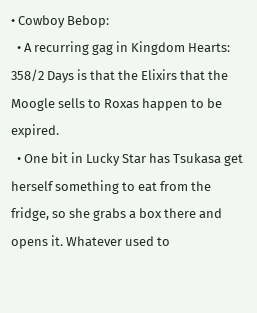• Cowboy Bebop:
  • A recurring gag in Kingdom Hearts: 358/2 Days is that the Elixirs that the Moogle sells to Roxas happen to be expired.
  • One bit in Lucky Star has Tsukasa get herself something to eat from the fridge, so she grabs a box there and opens it. Whatever used to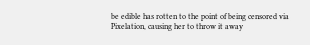be edible has rotten to the point of being censored via Pixelation, causing her to throw it away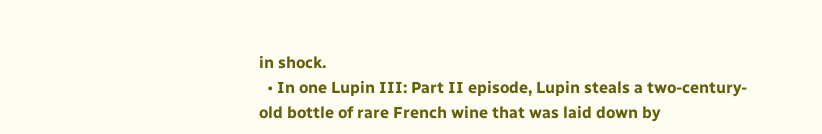in shock.
  • In one Lupin III: Part II episode, Lupin steals a two-century-old bottle of rare French wine that was laid down by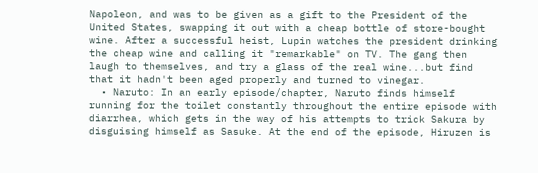Napoleon, and was to be given as a gift to the President of the United States, swapping it out with a cheap bottle of store-bought wine. After a successful heist, Lupin watches the president drinking the cheap wine and calling it "remarkable" on TV. The gang then laugh to themselves, and try a glass of the real wine...but find that it hadn't been aged properly and turned to vinegar.
  • Naruto: In an early episode/chapter, Naruto finds himself running for the toilet constantly throughout the entire episode with diarrhea, which gets in the way of his attempts to trick Sakura by disguising himself as Sasuke. At the end of the episode, Hiruzen is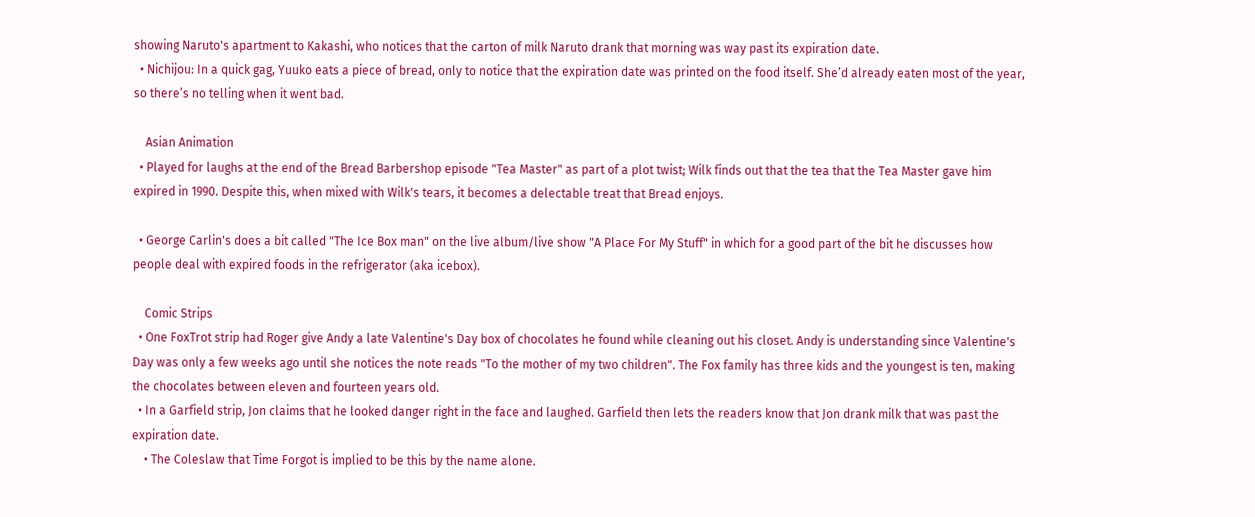showing Naruto's apartment to Kakashi, who notices that the carton of milk Naruto drank that morning was way past its expiration date.
  • Nichijou: In a quick gag, Yuuko eats a piece of bread, only to notice that the expiration date was printed on the food itself. She’d already eaten most of the year, so there’s no telling when it went bad.

    Asian Animation
  • Played for laughs at the end of the Bread Barbershop episode "Tea Master" as part of a plot twist; Wilk finds out that the tea that the Tea Master gave him expired in 1990. Despite this, when mixed with Wilk's tears, it becomes a delectable treat that Bread enjoys.

  • George Carlin's does a bit called "The Ice Box man" on the live album/live show "A Place For My Stuff" in which for a good part of the bit he discusses how people deal with expired foods in the refrigerator (aka icebox).

    Comic Strips
  • One FoxTrot strip had Roger give Andy a late Valentine's Day box of chocolates he found while cleaning out his closet. Andy is understanding since Valentine's Day was only a few weeks ago until she notices the note reads "To the mother of my two children". The Fox family has three kids and the youngest is ten, making the chocolates between eleven and fourteen years old.
  • In a Garfield strip, Jon claims that he looked danger right in the face and laughed. Garfield then lets the readers know that Jon drank milk that was past the expiration date.
    • The Coleslaw that Time Forgot is implied to be this by the name alone.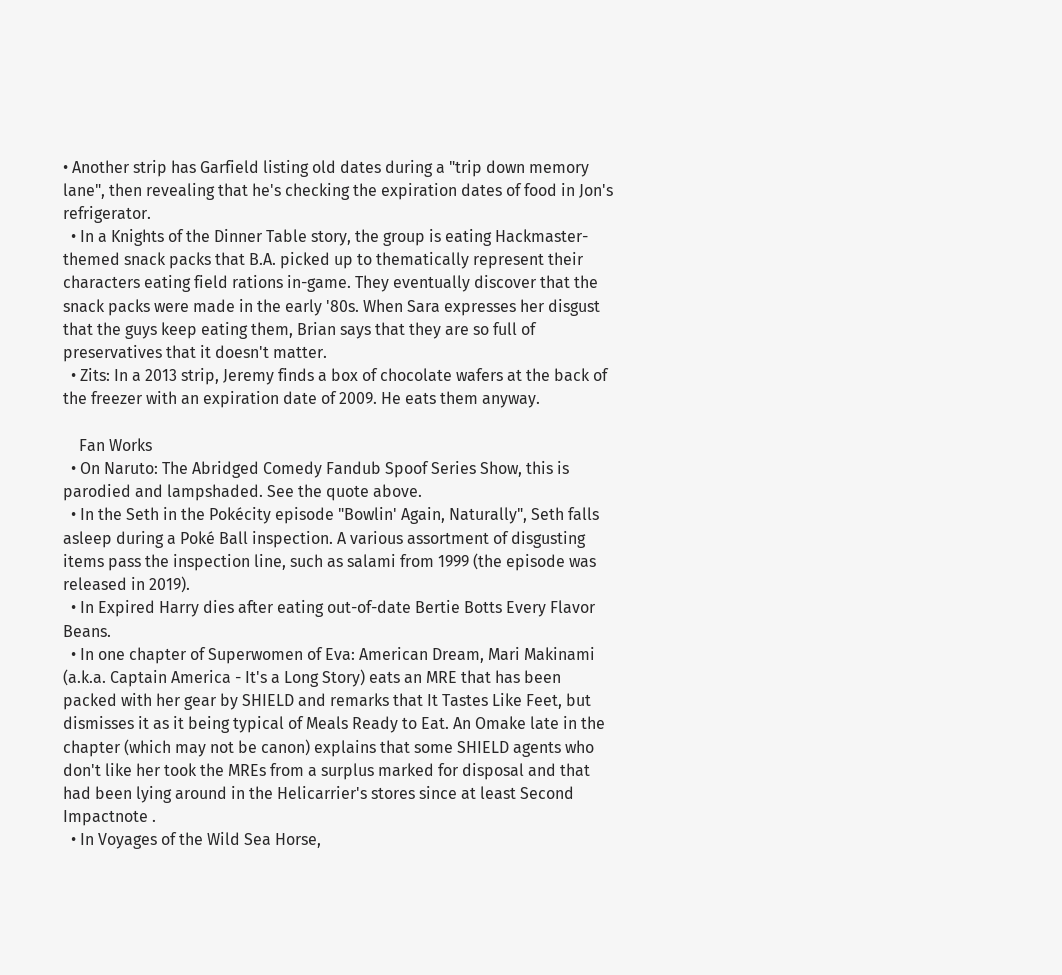• Another strip has Garfield listing old dates during a "trip down memory lane", then revealing that he's checking the expiration dates of food in Jon's refrigerator.
  • In a Knights of the Dinner Table story, the group is eating Hackmaster-themed snack packs that B.A. picked up to thematically represent their characters eating field rations in-game. They eventually discover that the snack packs were made in the early '80s. When Sara expresses her disgust that the guys keep eating them, Brian says that they are so full of preservatives that it doesn't matter.
  • Zits: In a 2013 strip, Jeremy finds a box of chocolate wafers at the back of the freezer with an expiration date of 2009. He eats them anyway.

    Fan Works
  • On Naruto: The Abridged Comedy Fandub Spoof Series Show, this is parodied and lampshaded. See the quote above.
  • In the Seth in the Pokécity episode "Bowlin' Again, Naturally", Seth falls asleep during a Poké Ball inspection. A various assortment of disgusting items pass the inspection line, such as salami from 1999 (the episode was released in 2019).
  • In Expired Harry dies after eating out-of-date Bertie Botts Every Flavor Beans.
  • In one chapter of Superwomen of Eva: American Dream, Mari Makinami (a.k.a. Captain America - It's a Long Story) eats an MRE that has been packed with her gear by SHIELD and remarks that It Tastes Like Feet, but dismisses it as it being typical of Meals Ready to Eat. An Omake late in the chapter (which may not be canon) explains that some SHIELD agents who don't like her took the MREs from a surplus marked for disposal and that had been lying around in the Helicarrier's stores since at least Second Impactnote .
  • In Voyages of the Wild Sea Horse,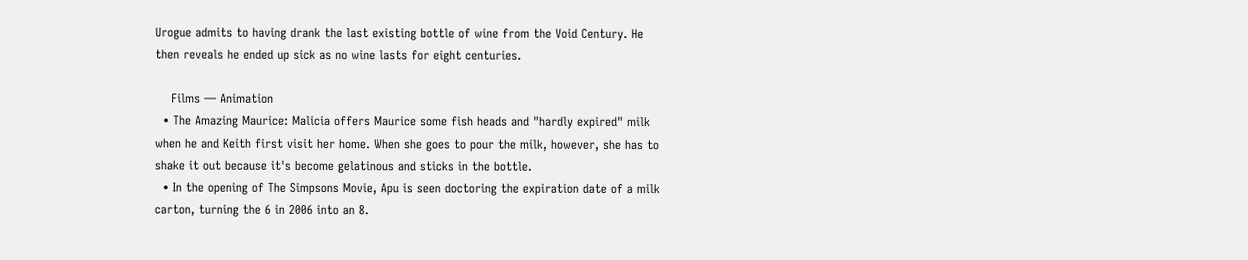Urogue admits to having drank the last existing bottle of wine from the Void Century. He then reveals he ended up sick as no wine lasts for eight centuries.

    Films — Animation
  • The Amazing Maurice: Malicia offers Maurice some fish heads and "hardly expired" milk when he and Keith first visit her home. When she goes to pour the milk, however, she has to shake it out because it's become gelatinous and sticks in the bottle.
  • In the opening of The Simpsons Movie, Apu is seen doctoring the expiration date of a milk carton, turning the 6 in 2006 into an 8.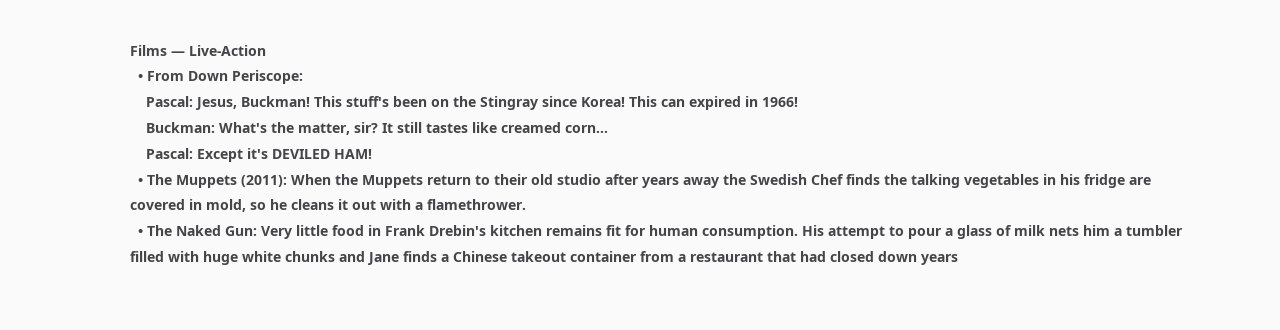Films — Live-Action
  • From Down Periscope:
    Pascal: Jesus, Buckman! This stuff's been on the Stingray since Korea! This can expired in 1966!
    Buckman: What's the matter, sir? It still tastes like creamed corn...
    Pascal: Except it's DEVILED HAM!
  • The Muppets (2011): When the Muppets return to their old studio after years away the Swedish Chef finds the talking vegetables in his fridge are covered in mold, so he cleans it out with a flamethrower.
  • The Naked Gun: Very little food in Frank Drebin's kitchen remains fit for human consumption. His attempt to pour a glass of milk nets him a tumbler filled with huge white chunks and Jane finds a Chinese takeout container from a restaurant that had closed down years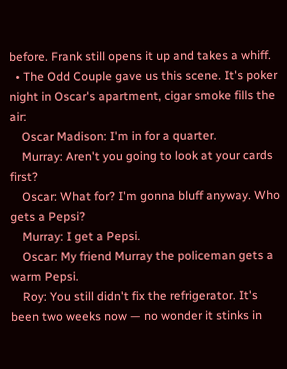before. Frank still opens it up and takes a whiff.
  • The Odd Couple gave us this scene. It's poker night in Oscar's apartment, cigar smoke fills the air:
    Oscar Madison: I'm in for a quarter.
    Murray: Aren't you going to look at your cards first?
    Oscar: What for? I'm gonna bluff anyway. Who gets a Pepsi?
    Murray: I get a Pepsi.
    Oscar: My friend Murray the policeman gets a warm Pepsi.
    Roy: You still didn't fix the refrigerator. It's been two weeks now — no wonder it stinks in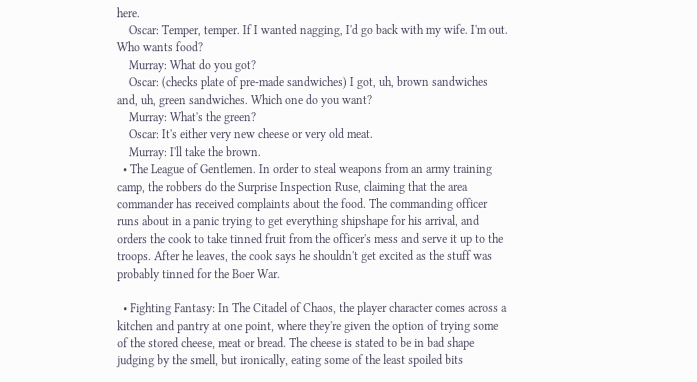here.
    Oscar: Temper, temper. If I wanted nagging, I'd go back with my wife. I'm out. Who wants food?
    Murray: What do you got?
    Oscar: (checks plate of pre-made sandwiches) I got, uh, brown sandwiches and, uh, green sandwiches. Which one do you want?
    Murray: What's the green?
    Oscar: It's either very new cheese or very old meat.
    Murray: I'll take the brown.
  • The League of Gentlemen. In order to steal weapons from an army training camp, the robbers do the Surprise Inspection Ruse, claiming that the area commander has received complaints about the food. The commanding officer runs about in a panic trying to get everything shipshape for his arrival, and orders the cook to take tinned fruit from the officer's mess and serve it up to the troops. After he leaves, the cook says he shouldn't get excited as the stuff was probably tinned for the Boer War.

  • Fighting Fantasy: In The Citadel of Chaos, the player character comes across a kitchen and pantry at one point, where they're given the option of trying some of the stored cheese, meat or bread. The cheese is stated to be in bad shape judging by the smell, but ironically, eating some of the least spoiled bits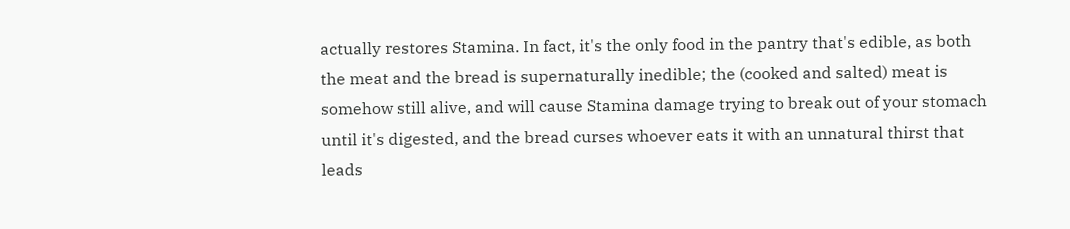actually restores Stamina. In fact, it's the only food in the pantry that's edible, as both the meat and the bread is supernaturally inedible; the (cooked and salted) meat is somehow still alive, and will cause Stamina damage trying to break out of your stomach until it's digested, and the bread curses whoever eats it with an unnatural thirst that leads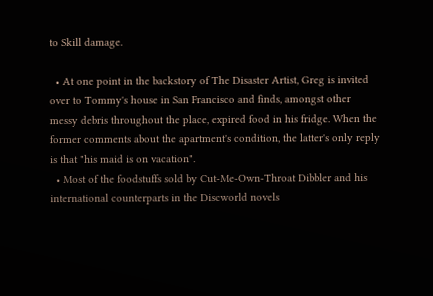to Skill damage.

  • At one point in the backstory of The Disaster Artist, Greg is invited over to Tommy's house in San Francisco and finds, amongst other messy debris throughout the place, expired food in his fridge. When the former comments about the apartment's condition, the latter's only reply is that "his maid is on vacation".
  • Most of the foodstuffs sold by Cut-Me-Own-Throat Dibbler and his international counterparts in the Discworld novels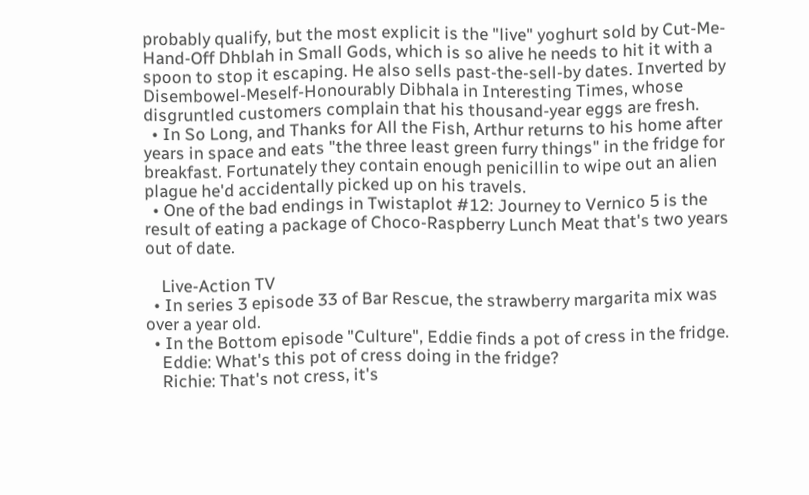probably qualify, but the most explicit is the "live" yoghurt sold by Cut-Me-Hand-Off Dhblah in Small Gods, which is so alive he needs to hit it with a spoon to stop it escaping. He also sells past-the-sell-by dates. Inverted by Disembowel-Meself-Honourably Dibhala in Interesting Times, whose disgruntled customers complain that his thousand-year eggs are fresh.
  • In So Long, and Thanks for All the Fish, Arthur returns to his home after years in space and eats "the three least green furry things" in the fridge for breakfast. Fortunately they contain enough penicillin to wipe out an alien plague he'd accidentally picked up on his travels.
  • One of the bad endings in Twistaplot #12: Journey to Vernico 5 is the result of eating a package of Choco-Raspberry Lunch Meat that's two years out of date.

    Live-Action TV
  • In series 3 episode 33 of Bar Rescue, the strawberry margarita mix was over a year old.
  • In the Bottom episode "Culture", Eddie finds a pot of cress in the fridge.
    Eddie: What's this pot of cress doing in the fridge?
    Richie: That's not cress, it's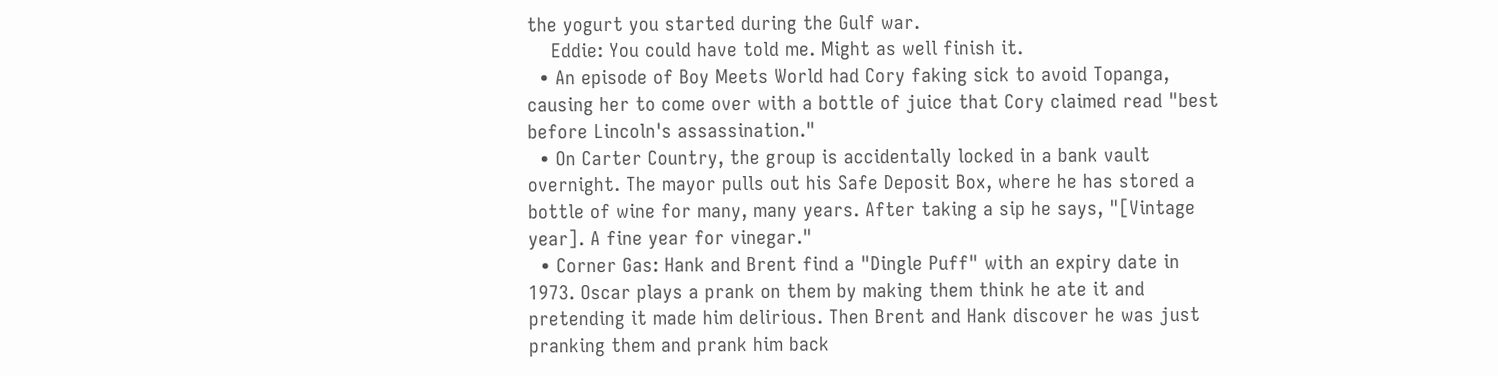the yogurt you started during the Gulf war.
    Eddie: You could have told me. Might as well finish it.
  • An episode of Boy Meets World had Cory faking sick to avoid Topanga, causing her to come over with a bottle of juice that Cory claimed read "best before Lincoln's assassination."
  • On Carter Country, the group is accidentally locked in a bank vault overnight. The mayor pulls out his Safe Deposit Box, where he has stored a bottle of wine for many, many years. After taking a sip he says, "[Vintage year]. A fine year for vinegar."
  • Corner Gas: Hank and Brent find a "Dingle Puff" with an expiry date in 1973. Oscar plays a prank on them by making them think he ate it and pretending it made him delirious. Then Brent and Hank discover he was just pranking them and prank him back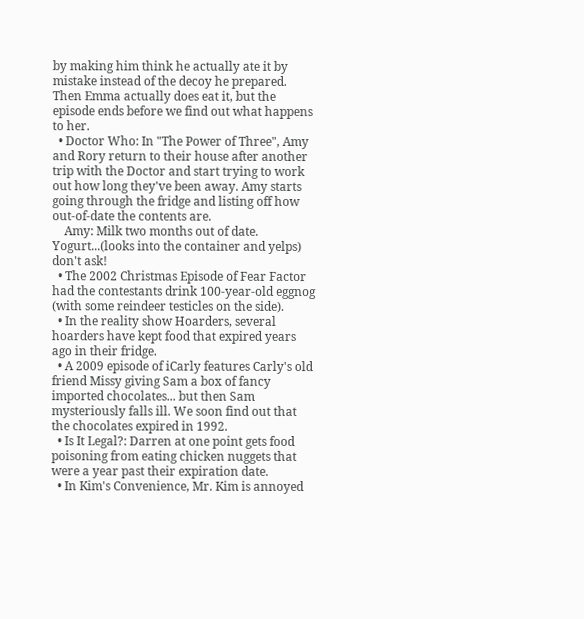by making him think he actually ate it by mistake instead of the decoy he prepared. Then Emma actually does eat it, but the episode ends before we find out what happens to her.
  • Doctor Who: In "The Power of Three", Amy and Rory return to their house after another trip with the Doctor and start trying to work out how long they've been away. Amy starts going through the fridge and listing off how out-of-date the contents are.
    Amy: Milk two months out of date. Yogurt...(looks into the container and yelps) don't ask!
  • The 2002 Christmas Episode of Fear Factor had the contestants drink 100-year-old eggnog (with some reindeer testicles on the side).
  • In the reality show Hoarders, several hoarders have kept food that expired years ago in their fridge.
  • A 2009 episode of iCarly features Carly's old friend Missy giving Sam a box of fancy imported chocolates... but then Sam mysteriously falls ill. We soon find out that the chocolates expired in 1992.
  • Is It Legal?: Darren at one point gets food poisoning from eating chicken nuggets that were a year past their expiration date.
  • In Kim's Convenience, Mr. Kim is annoyed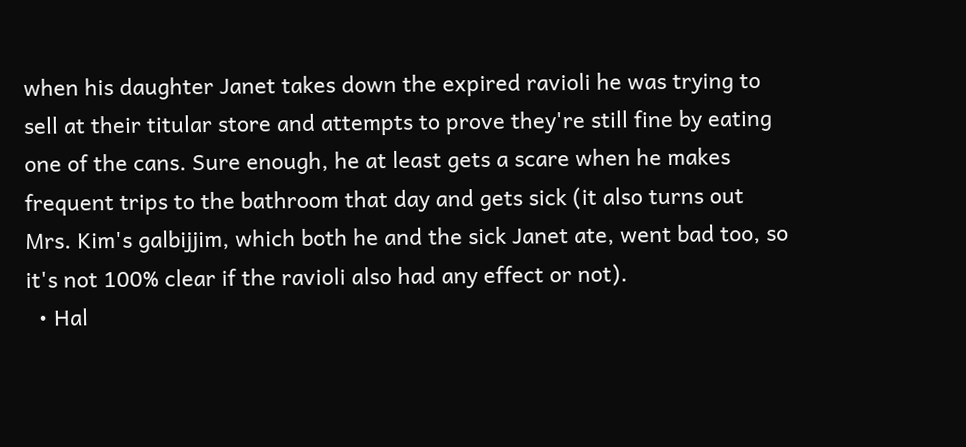when his daughter Janet takes down the expired ravioli he was trying to sell at their titular store and attempts to prove they're still fine by eating one of the cans. Sure enough, he at least gets a scare when he makes frequent trips to the bathroom that day and gets sick (it also turns out Mrs. Kim's galbijjim, which both he and the sick Janet ate, went bad too, so it's not 100% clear if the ravioli also had any effect or not).
  • Hal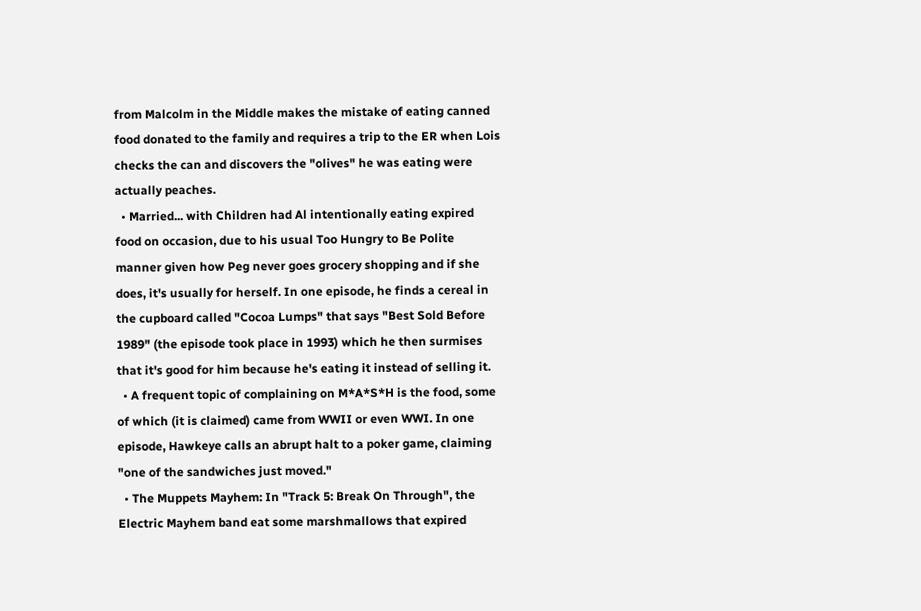from Malcolm in the Middle makes the mistake of eating canned food donated to the family and requires a trip to the ER when Lois checks the can and discovers the "olives" he was eating were actually peaches.
  • Married... with Children had Al intentionally eating expired food on occasion, due to his usual Too Hungry to Be Polite manner given how Peg never goes grocery shopping and if she does, it's usually for herself. In one episode, he finds a cereal in the cupboard called "Cocoa Lumps" that says "Best Sold Before 1989" (the episode took place in 1993) which he then surmises that it's good for him because he's eating it instead of selling it.
  • A frequent topic of complaining on M*A*S*H is the food, some of which (it is claimed) came from WWII or even WWI. In one episode, Hawkeye calls an abrupt halt to a poker game, claiming "one of the sandwiches just moved."
  • The Muppets Mayhem: In "Track 5: Break On Through", the Electric Mayhem band eat some marshmallows that expired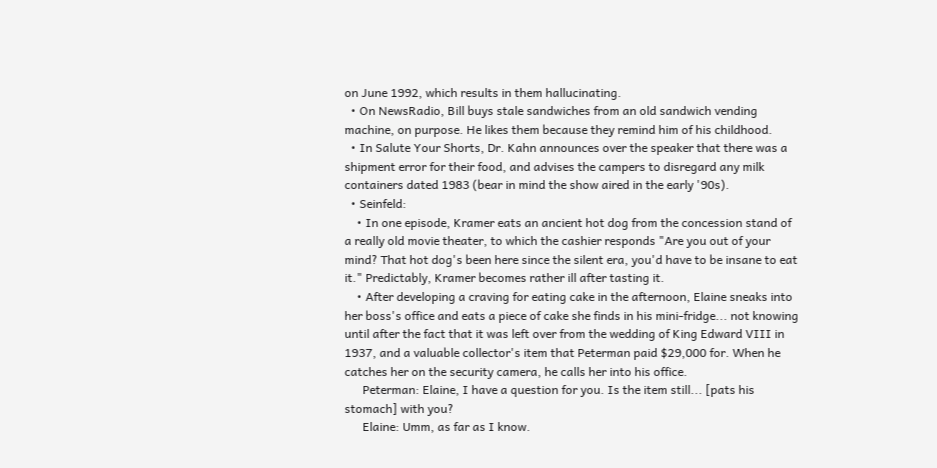on June 1992, which results in them hallucinating.
  • On NewsRadio, Bill buys stale sandwiches from an old sandwich vending machine, on purpose. He likes them because they remind him of his childhood.
  • In Salute Your Shorts, Dr. Kahn announces over the speaker that there was a shipment error for their food, and advises the campers to disregard any milk containers dated 1983 (bear in mind the show aired in the early '90s).
  • Seinfeld:
    • In one episode, Kramer eats an ancient hot dog from the concession stand of a really old movie theater, to which the cashier responds "Are you out of your mind? That hot dog's been here since the silent era, you'd have to be insane to eat it." Predictably, Kramer becomes rather ill after tasting it.
    • After developing a craving for eating cake in the afternoon, Elaine sneaks into her boss's office and eats a piece of cake she finds in his mini-fridge... not knowing until after the fact that it was left over from the wedding of King Edward VIII in 1937, and a valuable collector's item that Peterman paid $29,000 for. When he catches her on the security camera, he calls her into his office.
      Peterman: Elaine, I have a question for you. Is the item still... [pats his stomach] with you?
      Elaine: Umm, as far as I know.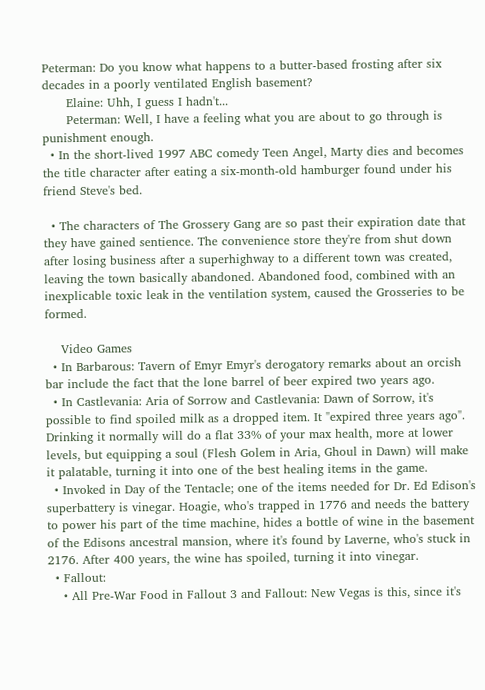Peterman: Do you know what happens to a butter-based frosting after six decades in a poorly ventilated English basement?
      Elaine: Uhh, I guess I hadn't...
      Peterman: Well, I have a feeling what you are about to go through is punishment enough.
  • In the short-lived 1997 ABC comedy Teen Angel, Marty dies and becomes the title character after eating a six-month-old hamburger found under his friend Steve's bed.

  • The characters of The Grossery Gang are so past their expiration date that they have gained sentience. The convenience store they're from shut down after losing business after a superhighway to a different town was created, leaving the town basically abandoned. Abandoned food, combined with an inexplicable toxic leak in the ventilation system, caused the Grosseries to be formed.

    Video Games
  • In Barbarous: Tavern of Emyr Emyr's derogatory remarks about an orcish bar include the fact that the lone barrel of beer expired two years ago.
  • In Castlevania: Aria of Sorrow and Castlevania: Dawn of Sorrow, it's possible to find spoiled milk as a dropped item. It "expired three years ago". Drinking it normally will do a flat 33% of your max health, more at lower levels, but equipping a soul (Flesh Golem in Aria, Ghoul in Dawn) will make it palatable, turning it into one of the best healing items in the game.
  • Invoked in Day of the Tentacle; one of the items needed for Dr. Ed Edison's superbattery is vinegar. Hoagie, who's trapped in 1776 and needs the battery to power his part of the time machine, hides a bottle of wine in the basement of the Edisons ancestral mansion, where it's found by Laverne, who's stuck in 2176. After 400 years, the wine has spoiled, turning it into vinegar.
  • Fallout:
    • All Pre-War Food in Fallout 3 and Fallout: New Vegas is this, since it's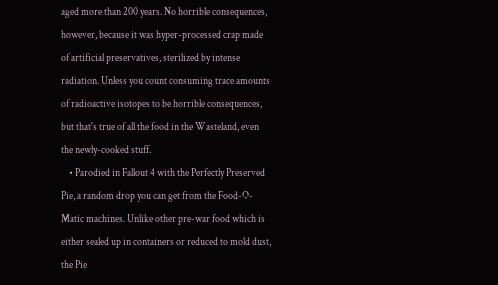aged more than 200 years. No horrible consequences, however, because it was hyper-processed crap made of artificial preservatives, sterilized by intense radiation. Unless you count consuming trace amounts of radioactive isotopes to be horrible consequences, but that's true of all the food in the Wasteland, even the newly-cooked stuff.
    • Parodied in Fallout 4 with the Perfectly Preserved Pie, a random drop you can get from the Food-O-Matic machines. Unlike other pre-war food which is either sealed up in containers or reduced to mold dust, the Pie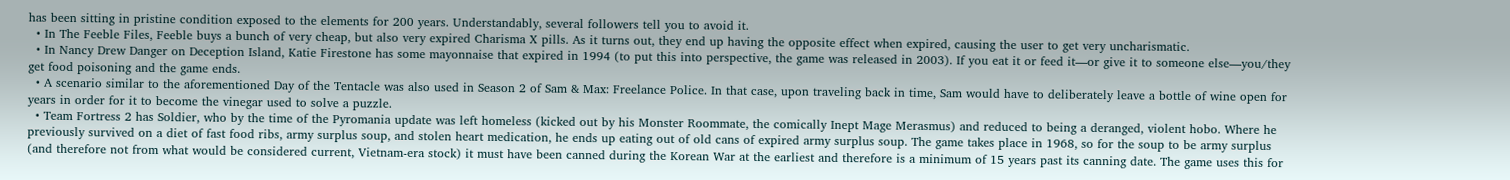has been sitting in pristine condition exposed to the elements for 200 years. Understandably, several followers tell you to avoid it.
  • In The Feeble Files, Feeble buys a bunch of very cheap, but also very expired Charisma X pills. As it turns out, they end up having the opposite effect when expired, causing the user to get very uncharismatic.
  • In Nancy Drew Danger on Deception Island, Katie Firestone has some mayonnaise that expired in 1994 (to put this into perspective, the game was released in 2003). If you eat it or feed it—or give it to someone else—you/they get food poisoning and the game ends.
  • A scenario similar to the aforementioned Day of the Tentacle was also used in Season 2 of Sam & Max: Freelance Police. In that case, upon traveling back in time, Sam would have to deliberately leave a bottle of wine open for years in order for it to become the vinegar used to solve a puzzle.
  • Team Fortress 2 has Soldier, who by the time of the Pyromania update was left homeless (kicked out by his Monster Roommate, the comically Inept Mage Merasmus) and reduced to being a deranged, violent hobo. Where he previously survived on a diet of fast food ribs, army surplus soup, and stolen heart medication, he ends up eating out of old cans of expired army surplus soup. The game takes place in 1968, so for the soup to be army surplus (and therefore not from what would be considered current, Vietnam-era stock) it must have been canned during the Korean War at the earliest and therefore is a minimum of 15 years past its canning date. The game uses this for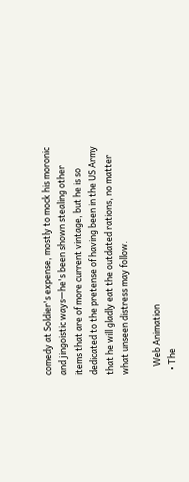comedy at Soldier's expense, mostly to mock his moronic and jingoistic ways—he's been shown stealing other items that are of more current vintage, but he is so dedicated to the pretense of having been in the US Army that he will gladly eat the outdated rations, no matter what unseen distress may follow.

    Web Animation
  • The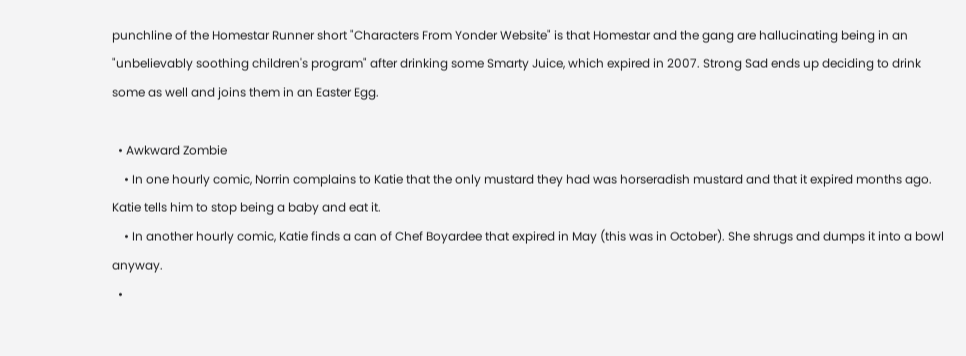punchline of the Homestar Runner short "Characters From Yonder Website" is that Homestar and the gang are hallucinating being in an "unbelievably soothing children's program" after drinking some Smarty Juice, which expired in 2007. Strong Sad ends up deciding to drink some as well and joins them in an Easter Egg.

  • Awkward Zombie
    • In one hourly comic, Norrin complains to Katie that the only mustard they had was horseradish mustard and that it expired months ago. Katie tells him to stop being a baby and eat it.
    • In another hourly comic, Katie finds a can of Chef Boyardee that expired in May (this was in October). She shrugs and dumps it into a bowl anyway.
  •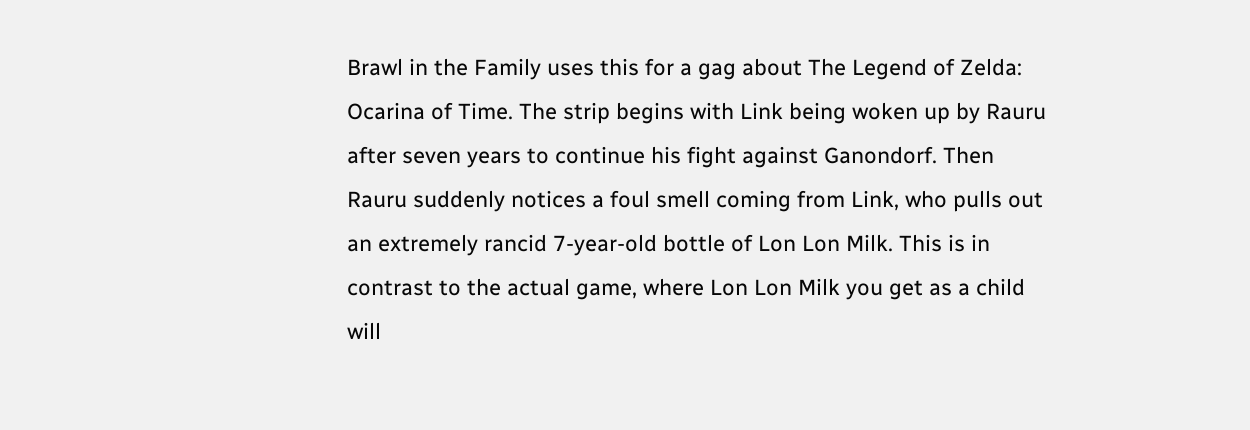Brawl in the Family uses this for a gag about The Legend of Zelda: Ocarina of Time. The strip begins with Link being woken up by Rauru after seven years to continue his fight against Ganondorf. Then Rauru suddenly notices a foul smell coming from Link, who pulls out an extremely rancid 7-year-old bottle of Lon Lon Milk. This is in contrast to the actual game, where Lon Lon Milk you get as a child will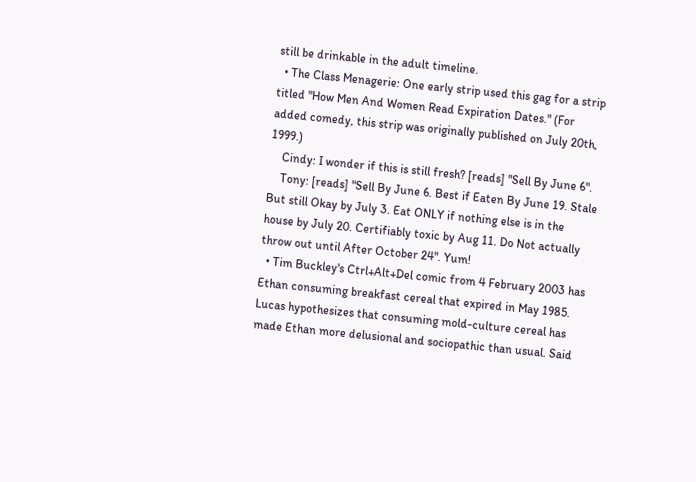still be drinkable in the adult timeline.
  • The Class Menagerie: One early strip used this gag for a strip titled "How Men And Women Read Expiration Dates." (For added comedy, this strip was originally published on July 20th, 1999.)
    Cindy: I wonder if this is still fresh? [reads] "Sell By June 6".
    Tony: [reads] "Sell By June 6. Best if Eaten By June 19. Stale But still Okay by July 3. Eat ONLY if nothing else is in the house by July 20. Certifiably toxic by Aug 11. Do Not actually throw out until After October 24". Yum!
  • Tim Buckley's Ctrl+Alt+Del comic from 4 February 2003 has Ethan consuming breakfast cereal that expired in May 1985. Lucas hypothesizes that consuming mold-culture cereal has made Ethan more delusional and sociopathic than usual. Said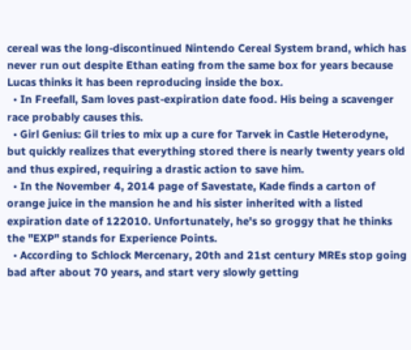cereal was the long-discontinued Nintendo Cereal System brand, which has never run out despite Ethan eating from the same box for years because Lucas thinks it has been reproducing inside the box.
  • In Freefall, Sam loves past-expiration date food. His being a scavenger race probably causes this.
  • Girl Genius: Gil tries to mix up a cure for Tarvek in Castle Heterodyne, but quickly realizes that everything stored there is nearly twenty years old and thus expired, requiring a drastic action to save him.
  • In the November 4, 2014 page of Savestate, Kade finds a carton of orange juice in the mansion he and his sister inherited with a listed expiration date of 122010. Unfortunately, he's so groggy that he thinks the "EXP" stands for Experience Points.
  • According to Schlock Mercenary, 20th and 21st century MREs stop going bad after about 70 years, and start very slowly getting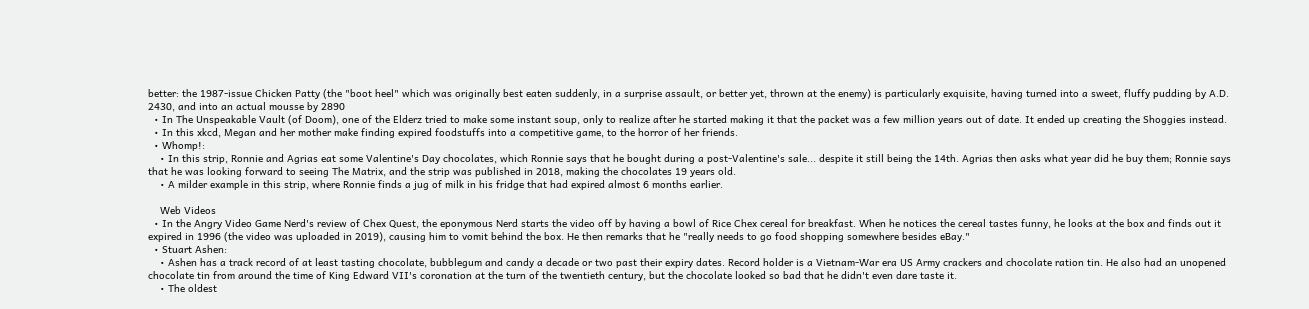better: the 1987-issue Chicken Patty (the "boot heel" which was originally best eaten suddenly, in a surprise assault, or better yet, thrown at the enemy) is particularly exquisite, having turned into a sweet, fluffy pudding by A.D. 2430, and into an actual mousse by 2890
  • In The Unspeakable Vault (of Doom), one of the Elderz tried to make some instant soup, only to realize after he started making it that the packet was a few million years out of date. It ended up creating the Shoggies instead.
  • In this xkcd, Megan and her mother make finding expired foodstuffs into a competitive game, to the horror of her friends.
  • Whomp!:
    • In this strip, Ronnie and Agrias eat some Valentine's Day chocolates, which Ronnie says that he bought during a post-Valentine's sale... despite it still being the 14th. Agrias then asks what year did he buy them; Ronnie says that he was looking forward to seeing The Matrix, and the strip was published in 2018, making the chocolates 19 years old.
    • A milder example in this strip, where Ronnie finds a jug of milk in his fridge that had expired almost 6 months earlier.

    Web Videos
  • In the Angry Video Game Nerd's review of Chex Quest, the eponymous Nerd starts the video off by having a bowl of Rice Chex cereal for breakfast. When he notices the cereal tastes funny, he looks at the box and finds out it expired in 1996 (the video was uploaded in 2019), causing him to vomit behind the box. He then remarks that he "really needs to go food shopping somewhere besides eBay."
  • Stuart Ashen:
    • Ashen has a track record of at least tasting chocolate, bubblegum and candy a decade or two past their expiry dates. Record holder is a Vietnam-War era US Army crackers and chocolate ration tin. He also had an unopened chocolate tin from around the time of King Edward VII's coronation at the turn of the twentieth century, but the chocolate looked so bad that he didn't even dare taste it.
    • The oldest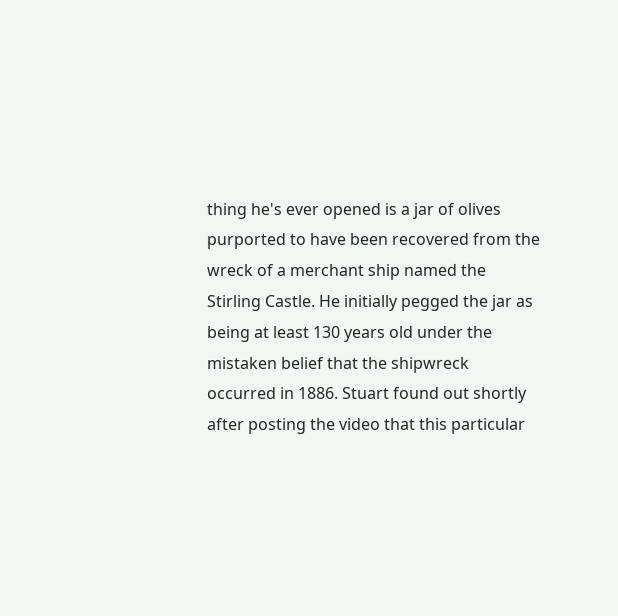thing he's ever opened is a jar of olives purported to have been recovered from the wreck of a merchant ship named the Stirling Castle. He initially pegged the jar as being at least 130 years old under the mistaken belief that the shipwreck occurred in 1886. Stuart found out shortly after posting the video that this particular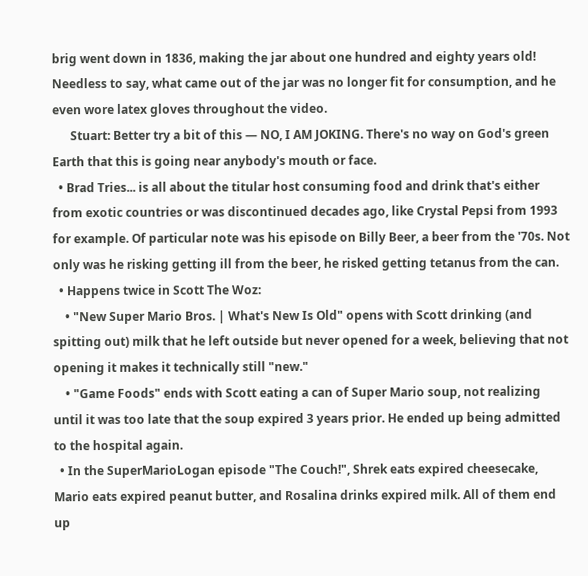brig went down in 1836, making the jar about one hundred and eighty years old! Needless to say, what came out of the jar was no longer fit for consumption, and he even wore latex gloves throughout the video.
      Stuart: Better try a bit of this — NO, I AM JOKING. There's no way on God's green Earth that this is going near anybody's mouth or face.
  • Brad Tries... is all about the titular host consuming food and drink that's either from exotic countries or was discontinued decades ago, like Crystal Pepsi from 1993 for example. Of particular note was his episode on Billy Beer, a beer from the '70s. Not only was he risking getting ill from the beer, he risked getting tetanus from the can.
  • Happens twice in Scott The Woz:
    • "New Super Mario Bros. | What's New Is Old" opens with Scott drinking (and spitting out) milk that he left outside but never opened for a week, believing that not opening it makes it technically still "new."
    • "Game Foods" ends with Scott eating a can of Super Mario soup, not realizing until it was too late that the soup expired 3 years prior. He ended up being admitted to the hospital again.
  • In the SuperMarioLogan episode "The Couch!", Shrek eats expired cheesecake, Mario eats expired peanut butter, and Rosalina drinks expired milk. All of them end up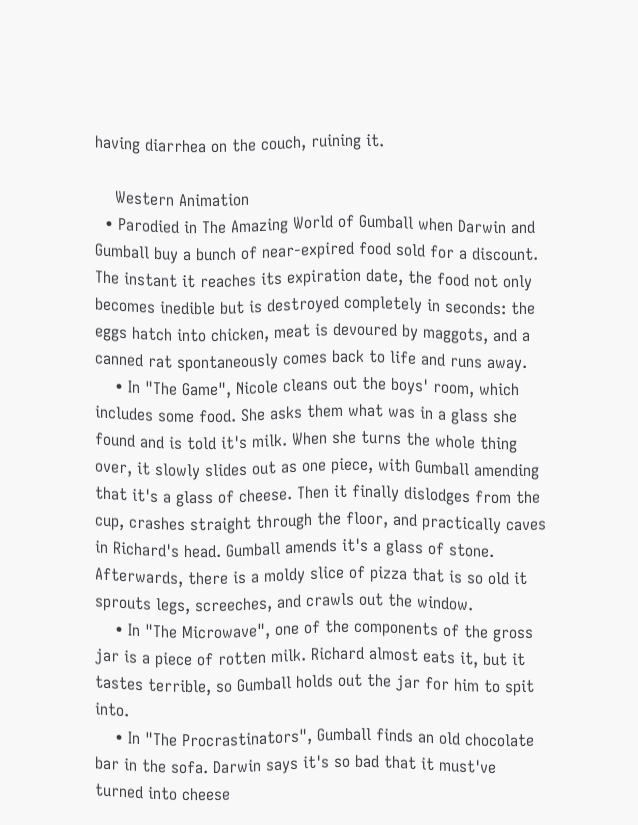having diarrhea on the couch, ruining it.

    Western Animation
  • Parodied in The Amazing World of Gumball when Darwin and Gumball buy a bunch of near-expired food sold for a discount. The instant it reaches its expiration date, the food not only becomes inedible but is destroyed completely in seconds: the eggs hatch into chicken, meat is devoured by maggots, and a canned rat spontaneously comes back to life and runs away.
    • In "The Game", Nicole cleans out the boys' room, which includes some food. She asks them what was in a glass she found and is told it's milk. When she turns the whole thing over, it slowly slides out as one piece, with Gumball amending that it's a glass of cheese. Then it finally dislodges from the cup, crashes straight through the floor, and practically caves in Richard's head. Gumball amends it's a glass of stone. Afterwards, there is a moldy slice of pizza that is so old it sprouts legs, screeches, and crawls out the window.
    • In "The Microwave", one of the components of the gross jar is a piece of rotten milk. Richard almost eats it, but it tastes terrible, so Gumball holds out the jar for him to spit into.
    • In "The Procrastinators", Gumball finds an old chocolate bar in the sofa. Darwin says it's so bad that it must've turned into cheese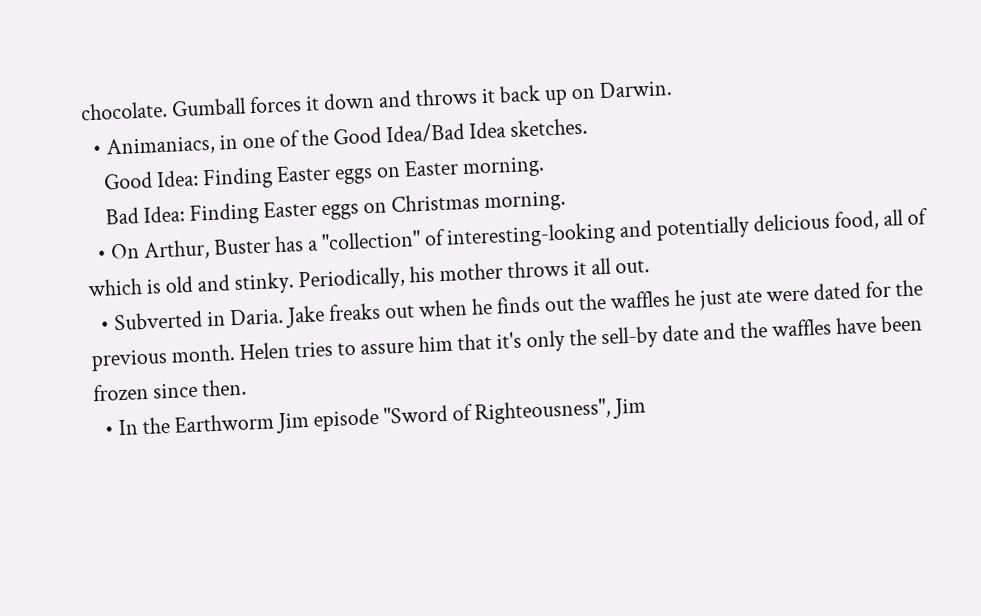chocolate. Gumball forces it down and throws it back up on Darwin.
  • Animaniacs, in one of the Good Idea/Bad Idea sketches.
    Good Idea: Finding Easter eggs on Easter morning.
    Bad Idea: Finding Easter eggs on Christmas morning.
  • On Arthur, Buster has a "collection" of interesting-looking and potentially delicious food, all of which is old and stinky. Periodically, his mother throws it all out.
  • Subverted in Daria. Jake freaks out when he finds out the waffles he just ate were dated for the previous month. Helen tries to assure him that it's only the sell-by date and the waffles have been frozen since then.
  • In the Earthworm Jim episode "Sword of Righteousness", Jim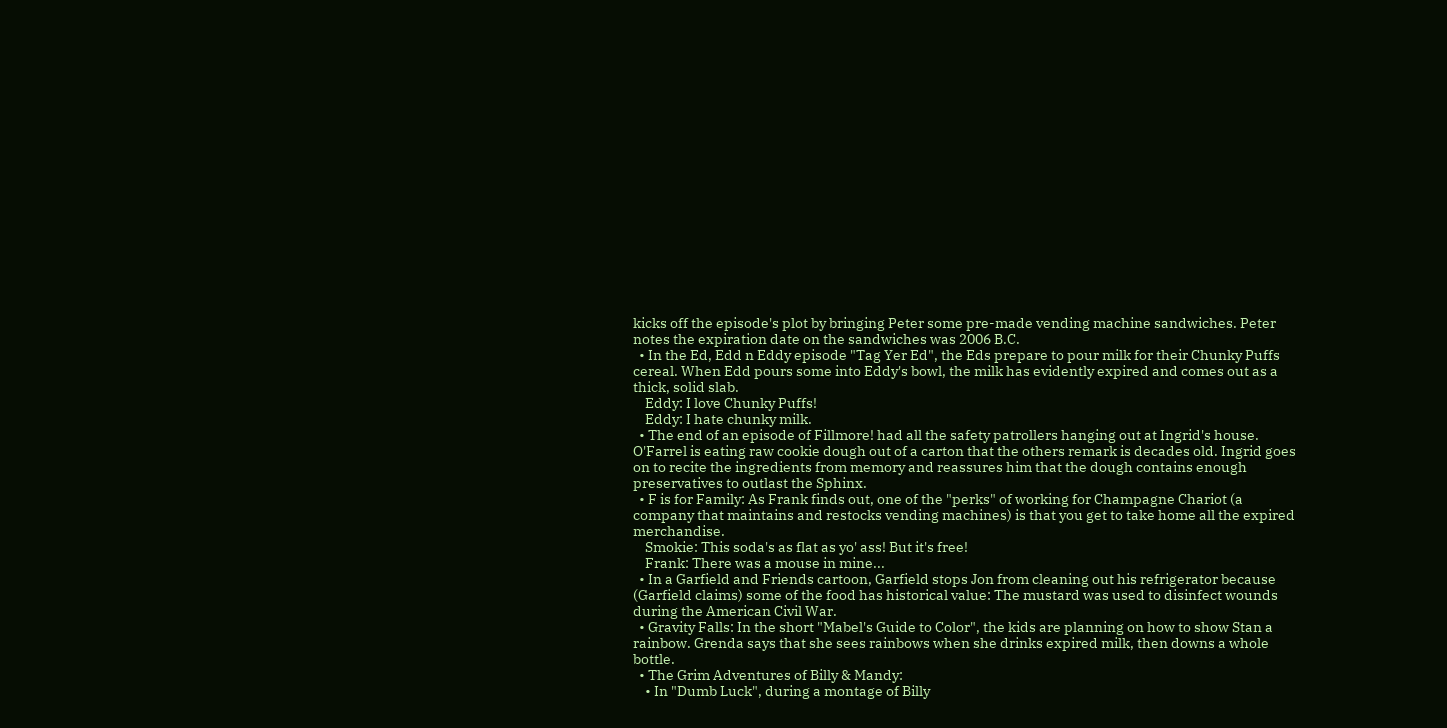kicks off the episode's plot by bringing Peter some pre-made vending machine sandwiches. Peter notes the expiration date on the sandwiches was 2006 B.C.
  • In the Ed, Edd n Eddy episode "Tag Yer Ed", the Eds prepare to pour milk for their Chunky Puffs cereal. When Edd pours some into Eddy's bowl, the milk has evidently expired and comes out as a thick, solid slab.
    Eddy: I love Chunky Puffs!
    Eddy: I hate chunky milk.
  • The end of an episode of Fillmore! had all the safety patrollers hanging out at Ingrid's house. O'Farrel is eating raw cookie dough out of a carton that the others remark is decades old. Ingrid goes on to recite the ingredients from memory and reassures him that the dough contains enough preservatives to outlast the Sphinx.
  • F is for Family: As Frank finds out, one of the "perks" of working for Champagne Chariot (a company that maintains and restocks vending machines) is that you get to take home all the expired merchandise.
    Smokie: This soda's as flat as yo' ass! But it's free!
    Frank: There was a mouse in mine...
  • In a Garfield and Friends cartoon, Garfield stops Jon from cleaning out his refrigerator because (Garfield claims) some of the food has historical value: The mustard was used to disinfect wounds during the American Civil War.
  • Gravity Falls: In the short "Mabel's Guide to Color", the kids are planning on how to show Stan a rainbow. Grenda says that she sees rainbows when she drinks expired milk, then downs a whole bottle.
  • The Grim Adventures of Billy & Mandy:
    • In "Dumb Luck", during a montage of Billy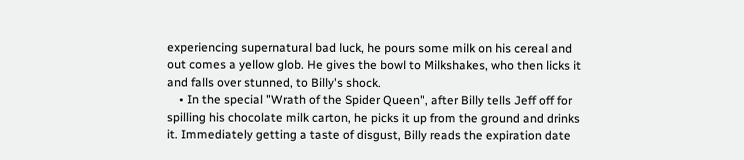experiencing supernatural bad luck, he pours some milk on his cereal and out comes a yellow glob. He gives the bowl to Milkshakes, who then licks it and falls over stunned, to Billy's shock.
    • In the special "Wrath of the Spider Queen", after Billy tells Jeff off for spilling his chocolate milk carton, he picks it up from the ground and drinks it. Immediately getting a taste of disgust, Billy reads the expiration date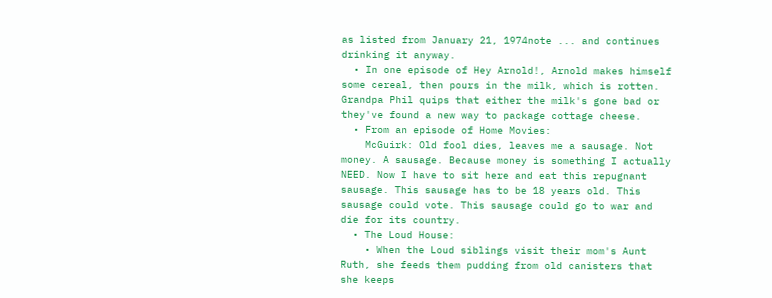as listed from January 21, 1974note ... and continues drinking it anyway.
  • In one episode of Hey Arnold!, Arnold makes himself some cereal, then pours in the milk, which is rotten. Grandpa Phil quips that either the milk's gone bad or they've found a new way to package cottage cheese.
  • From an episode of Home Movies:
    McGuirk: Old fool dies, leaves me a sausage. Not money. A sausage. Because money is something I actually NEED. Now I have to sit here and eat this repugnant sausage. This sausage has to be 18 years old. This sausage could vote. This sausage could go to war and die for its country.
  • The Loud House:
    • When the Loud siblings visit their mom's Aunt Ruth, she feeds them pudding from old canisters that she keeps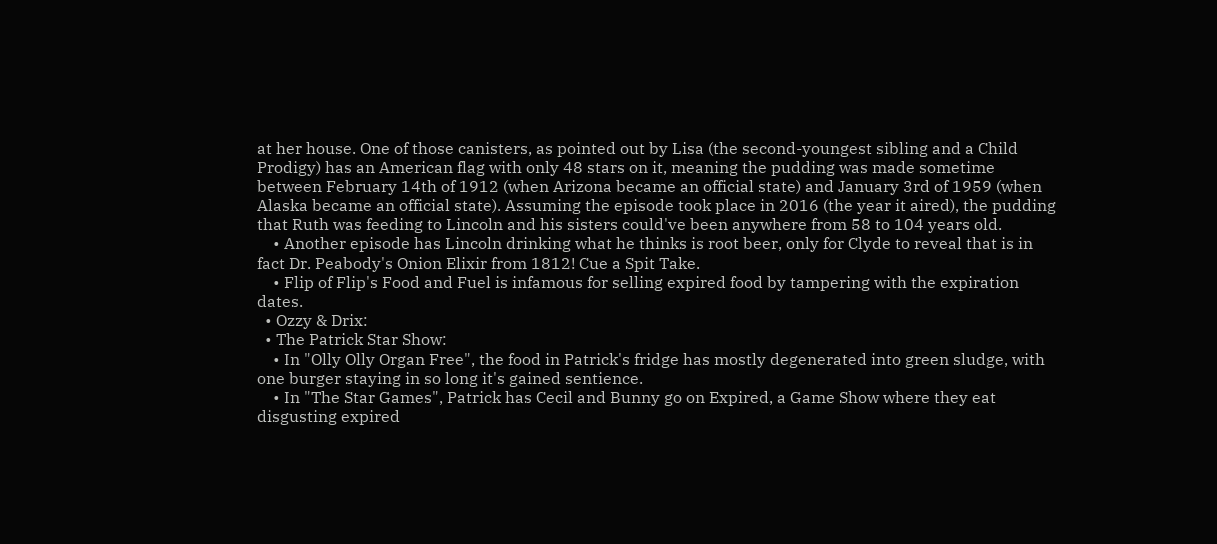at her house. One of those canisters, as pointed out by Lisa (the second-youngest sibling and a Child Prodigy) has an American flag with only 48 stars on it, meaning the pudding was made sometime between February 14th of 1912 (when Arizona became an official state) and January 3rd of 1959 (when Alaska became an official state). Assuming the episode took place in 2016 (the year it aired), the pudding that Ruth was feeding to Lincoln and his sisters could've been anywhere from 58 to 104 years old.
    • Another episode has Lincoln drinking what he thinks is root beer, only for Clyde to reveal that is in fact Dr. Peabody's Onion Elixir from 1812! Cue a Spit Take.
    • Flip of Flip's Food and Fuel is infamous for selling expired food by tampering with the expiration dates.
  • Ozzy & Drix:
  • The Patrick Star Show:
    • In "Olly Olly Organ Free", the food in Patrick's fridge has mostly degenerated into green sludge, with one burger staying in so long it's gained sentience.
    • In "The Star Games", Patrick has Cecil and Bunny go on Expired, a Game Show where they eat disgusting expired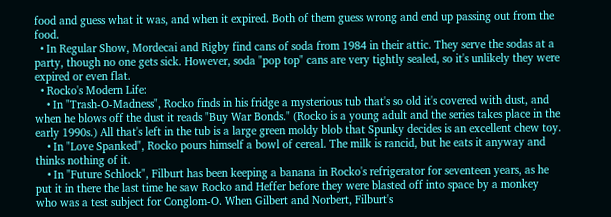food and guess what it was, and when it expired. Both of them guess wrong and end up passing out from the food.
  • In Regular Show, Mordecai and Rigby find cans of soda from 1984 in their attic. They serve the sodas at a party, though no one gets sick. However, soda "pop top" cans are very tightly sealed, so it's unlikely they were expired or even flat.
  • Rocko's Modern Life:
    • In "Trash-O-Madness", Rocko finds in his fridge a mysterious tub that's so old it's covered with dust, and when he blows off the dust it reads "Buy War Bonds." (Rocko is a young adult and the series takes place in the early 1990s.) All that's left in the tub is a large green moldy blob that Spunky decides is an excellent chew toy.
    • In "Love Spanked", Rocko pours himself a bowl of cereal. The milk is rancid, but he eats it anyway and thinks nothing of it.
    • In "Future Schlock", Filburt has been keeping a banana in Rocko's refrigerator for seventeen years, as he put it in there the last time he saw Rocko and Heffer before they were blasted off into space by a monkey who was a test subject for Conglom-O. When Gilbert and Norbert, Filburt's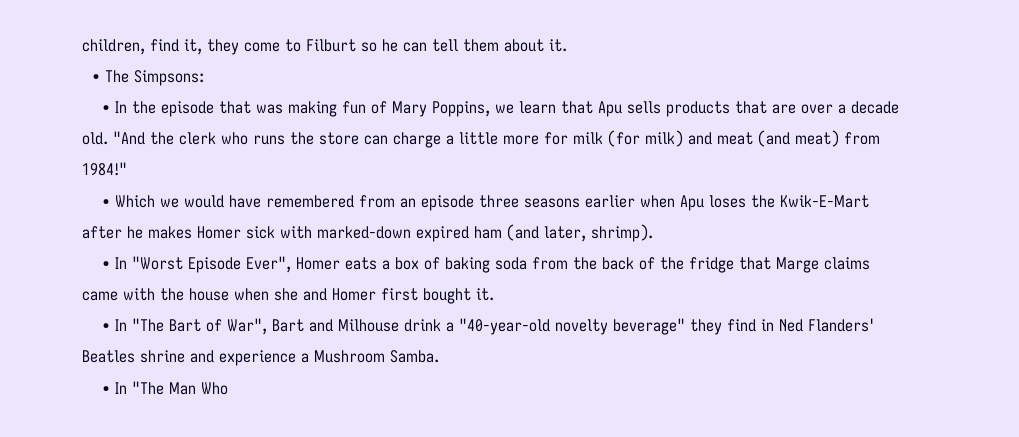children, find it, they come to Filburt so he can tell them about it.
  • The Simpsons:
    • In the episode that was making fun of Mary Poppins, we learn that Apu sells products that are over a decade old. "And the clerk who runs the store can charge a little more for milk (for milk) and meat (and meat) from 1984!"
    • Which we would have remembered from an episode three seasons earlier when Apu loses the Kwik-E-Mart after he makes Homer sick with marked-down expired ham (and later, shrimp).
    • In "Worst Episode Ever", Homer eats a box of baking soda from the back of the fridge that Marge claims came with the house when she and Homer first bought it.
    • In "The Bart of War", Bart and Milhouse drink a "40-year-old novelty beverage" they find in Ned Flanders' Beatles shrine and experience a Mushroom Samba.
    • In "The Man Who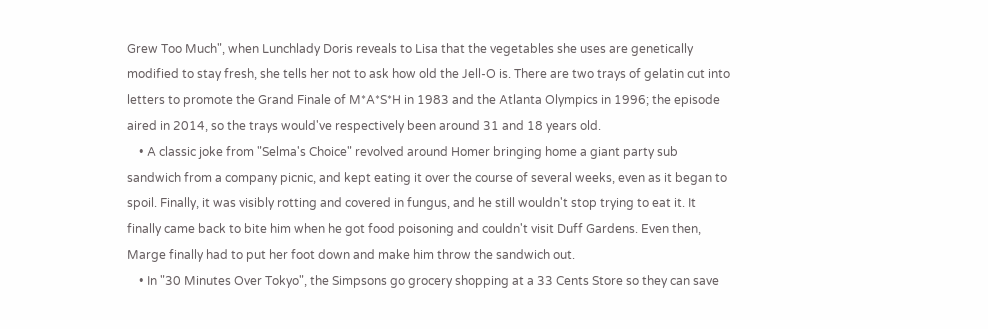Grew Too Much", when Lunchlady Doris reveals to Lisa that the vegetables she uses are genetically modified to stay fresh, she tells her not to ask how old the Jell-O is. There are two trays of gelatin cut into letters to promote the Grand Finale of M*A*S*H in 1983 and the Atlanta Olympics in 1996; the episode aired in 2014, so the trays would've respectively been around 31 and 18 years old.
    • A classic joke from "Selma's Choice" revolved around Homer bringing home a giant party sub sandwich from a company picnic, and kept eating it over the course of several weeks, even as it began to spoil. Finally, it was visibly rotting and covered in fungus, and he still wouldn't stop trying to eat it. It finally came back to bite him when he got food poisoning and couldn't visit Duff Gardens. Even then, Marge finally had to put her foot down and make him throw the sandwich out.
    • In "30 Minutes Over Tokyo", the Simpsons go grocery shopping at a 33 Cents Store so they can save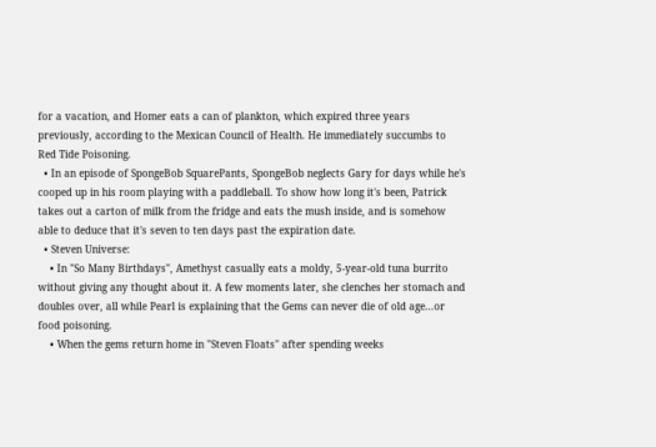for a vacation, and Homer eats a can of plankton, which expired three years previously, according to the Mexican Council of Health. He immediately succumbs to Red Tide Poisoning.
  • In an episode of SpongeBob SquarePants, SpongeBob neglects Gary for days while he's cooped up in his room playing with a paddleball. To show how long it's been, Patrick takes out a carton of milk from the fridge and eats the mush inside, and is somehow able to deduce that it's seven to ten days past the expiration date.
  • Steven Universe:
    • In "So Many Birthdays", Amethyst casually eats a moldy, 5-year-old tuna burrito without giving any thought about it. A few moments later, she clenches her stomach and doubles over, all while Pearl is explaining that the Gems can never die of old age...or food poisoning.
    • When the gems return home in "Steven Floats" after spending weeks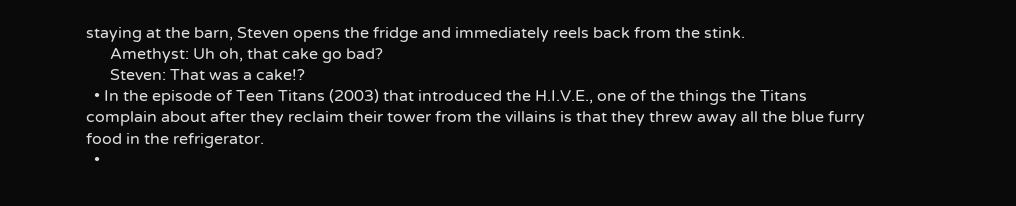staying at the barn, Steven opens the fridge and immediately reels back from the stink.
      Amethyst: Uh oh, that cake go bad?
      Steven: That was a cake!?
  • In the episode of Teen Titans (2003) that introduced the H.I.V.E., one of the things the Titans complain about after they reclaim their tower from the villains is that they threw away all the blue furry food in the refrigerator.
  •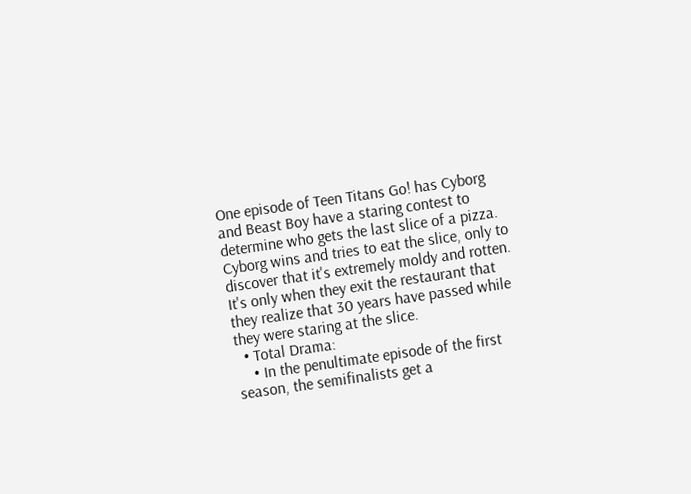One episode of Teen Titans Go! has Cyborg and Beast Boy have a staring contest to determine who gets the last slice of a pizza. Cyborg wins and tries to eat the slice, only to discover that it's extremely moldy and rotten. It's only when they exit the restaurant that they realize that 30 years have passed while they were staring at the slice.
  • Total Drama:
    • In the penultimate episode of the first season, the semifinalists get a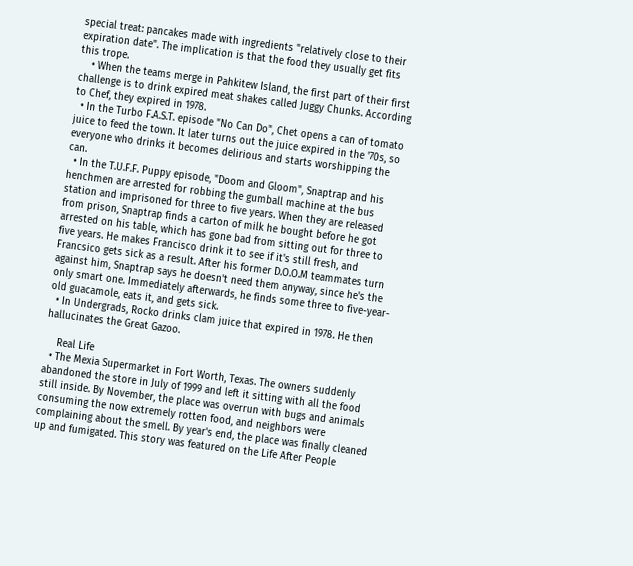special treat: pancakes made with ingredients "relatively close to their expiration date". The implication is that the food they usually get fits this trope.
    • When the teams merge in Pahkitew Island, the first part of their first challenge is to drink expired meat shakes called Juggy Chunks. According to Chef, they expired in 1978.
  • In the Turbo F.A.S.T. episode "No Can Do", Chet opens a can of tomato juice to feed the town. It later turns out the juice expired in the '70s, so everyone who drinks it becomes delirious and starts worshipping the can.
  • In the T.U.F.F. Puppy episode, "Doom and Gloom", Snaptrap and his henchmen are arrested for robbing the gumball machine at the bus station and imprisoned for three to five years. When they are released from prison, Snaptrap finds a carton of milk he bought before he got arrested on his table, which has gone bad from sitting out for three to five years. He makes Francisco drink it to see if it's still fresh, and Francsico gets sick as a result. After his former D.O.O.M teammates turn against him, Snaptrap says he doesn't need them anyway, since he's the only smart one. Immediately afterwards, he finds some three to five-year-old guacamole, eats it, and gets sick.
  • In Undergrads, Rocko drinks clam juice that expired in 1978. He then hallucinates the Great Gazoo.

    Real Life
  • The Mexia Supermarket in Fort Worth, Texas. The owners suddenly abandoned the store in July of 1999 and left it sitting with all the food still inside. By November, the place was overrun with bugs and animals consuming the now extremely rotten food, and neighbors were complaining about the smell. By year's end, the place was finally cleaned up and fumigated. This story was featured on the Life After People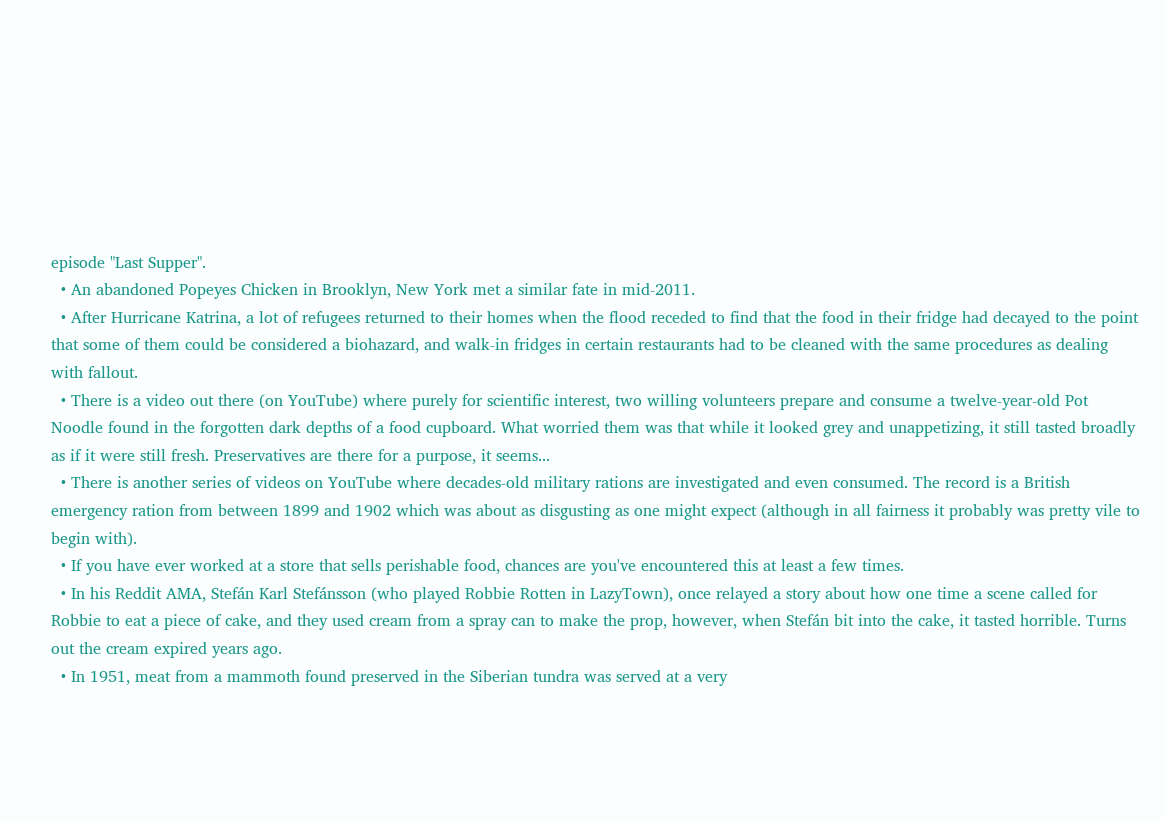episode "Last Supper".
  • An abandoned Popeyes Chicken in Brooklyn, New York met a similar fate in mid-2011.
  • After Hurricane Katrina, a lot of refugees returned to their homes when the flood receded to find that the food in their fridge had decayed to the point that some of them could be considered a biohazard, and walk-in fridges in certain restaurants had to be cleaned with the same procedures as dealing with fallout.
  • There is a video out there (on YouTube) where purely for scientific interest, two willing volunteers prepare and consume a twelve-year-old Pot Noodle found in the forgotten dark depths of a food cupboard. What worried them was that while it looked grey and unappetizing, it still tasted broadly as if it were still fresh. Preservatives are there for a purpose, it seems...
  • There is another series of videos on YouTube where decades-old military rations are investigated and even consumed. The record is a British emergency ration from between 1899 and 1902 which was about as disgusting as one might expect (although in all fairness it probably was pretty vile to begin with).
  • If you have ever worked at a store that sells perishable food, chances are you've encountered this at least a few times.
  • In his Reddit AMA, Stefán Karl Stefánsson (who played Robbie Rotten in LazyTown), once relayed a story about how one time a scene called for Robbie to eat a piece of cake, and they used cream from a spray can to make the prop, however, when Stefán bit into the cake, it tasted horrible. Turns out the cream expired years ago.
  • In 1951, meat from a mammoth found preserved in the Siberian tundra was served at a very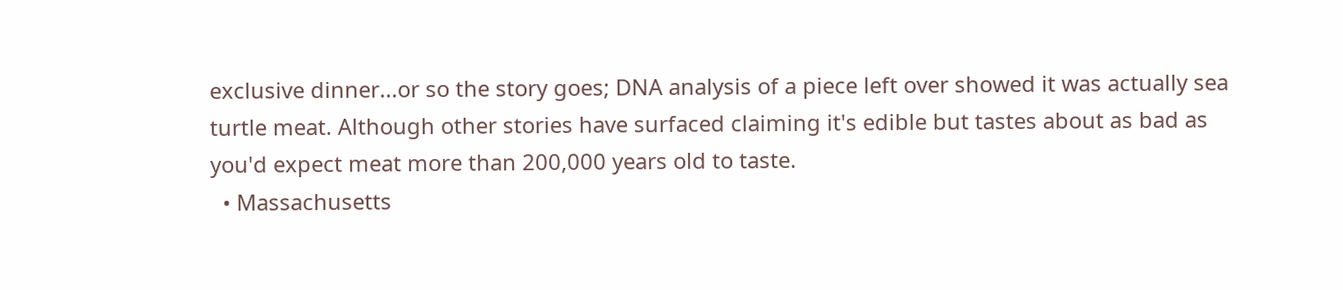exclusive dinner...or so the story goes; DNA analysis of a piece left over showed it was actually sea turtle meat. Although other stories have surfaced claiming it's edible but tastes about as bad as you'd expect meat more than 200,000 years old to taste.
  • Massachusetts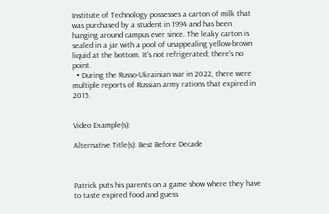Institute of Technology possesses a carton of milk that was purchased by a student in 1994 and has been hanging around campus ever since. The leaky carton is sealed in a jar with a pool of unappealing yellow-brown liquid at the bottom. It's not refrigerated; there's no point.
  • During the Russo-Ukrainian war in 2022, there were multiple reports of Russian army rations that expired in 2015.


Video Example(s):

Alternative Title(s): Best Before Decade



Patrick puts his parents on a game show where they have to taste expired food and guess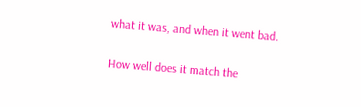what it was, and when it went bad.

How well does it match the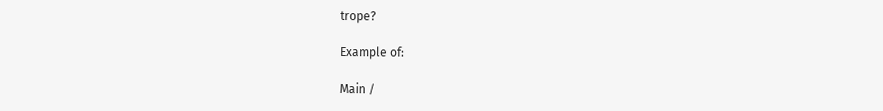trope?

Example of:

Main /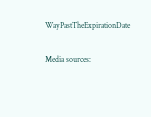WayPastTheExpirationDate

Media sources: